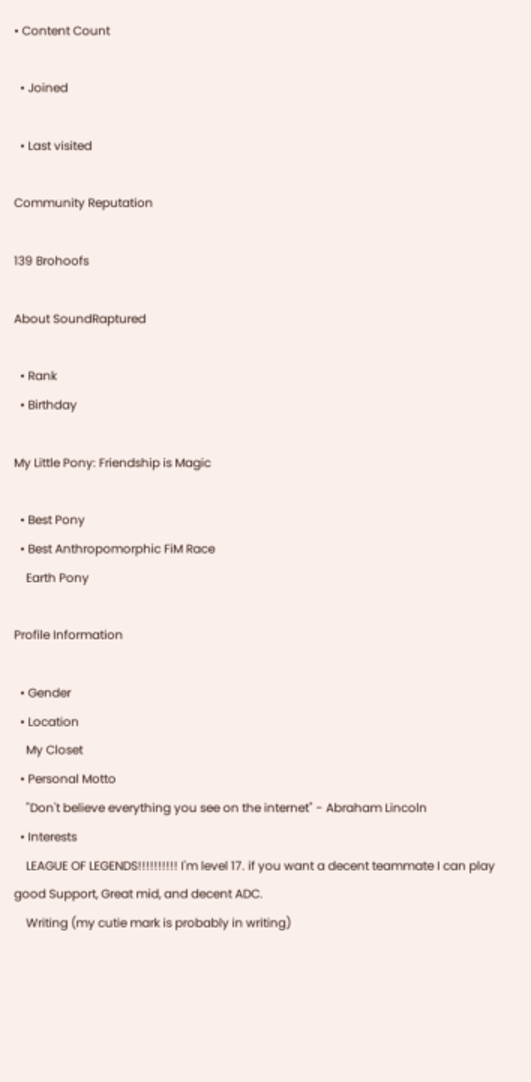• Content Count

  • Joined

  • Last visited

Community Reputation

139 Brohoofs

About SoundRaptured

  • Rank
  • Birthday

My Little Pony: Friendship is Magic

  • Best Pony
  • Best Anthropomorphic FiM Race
    Earth Pony

Profile Information

  • Gender
  • Location
    My Closet
  • Personal Motto
    "Don't believe everything you see on the internet" - Abraham Lincoln
  • Interests
    LEAGUE OF LEGENDS!!!!!!!!!! I'm level 17. if you want a decent teammate I can play good Support, Great mid, and decent ADC.
    Writing (my cutie mark is probably in writing)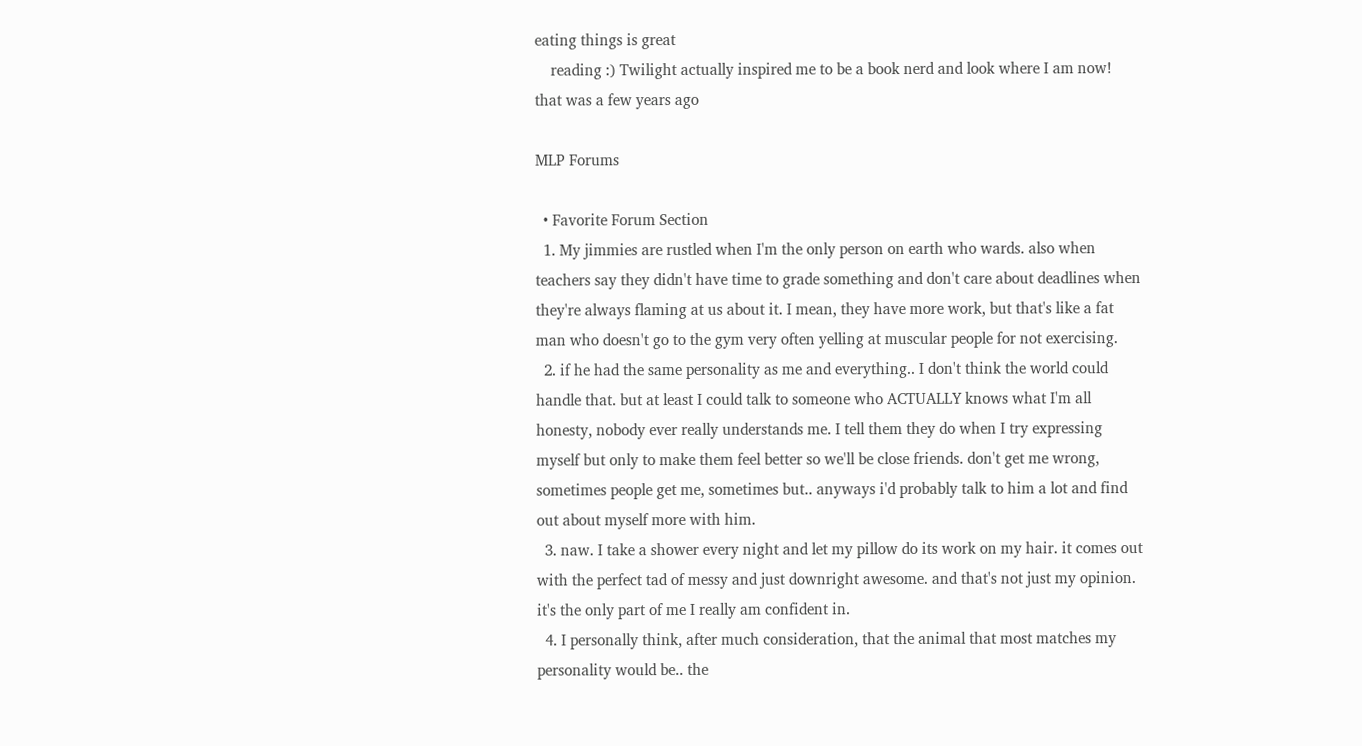eating things is great
    reading :) Twilight actually inspired me to be a book nerd and look where I am now! that was a few years ago

MLP Forums

  • Favorite Forum Section
  1. My jimmies are rustled when I'm the only person on earth who wards. also when teachers say they didn't have time to grade something and don't care about deadlines when they're always flaming at us about it. I mean, they have more work, but that's like a fat man who doesn't go to the gym very often yelling at muscular people for not exercising.
  2. if he had the same personality as me and everything.. I don't think the world could handle that. but at least I could talk to someone who ACTUALLY knows what I'm all honesty, nobody ever really understands me. I tell them they do when I try expressing myself but only to make them feel better so we'll be close friends. don't get me wrong, sometimes people get me, sometimes but.. anyways i'd probably talk to him a lot and find out about myself more with him.
  3. naw. I take a shower every night and let my pillow do its work on my hair. it comes out with the perfect tad of messy and just downright awesome. and that's not just my opinion. it's the only part of me I really am confident in.
  4. I personally think, after much consideration, that the animal that most matches my personality would be.. the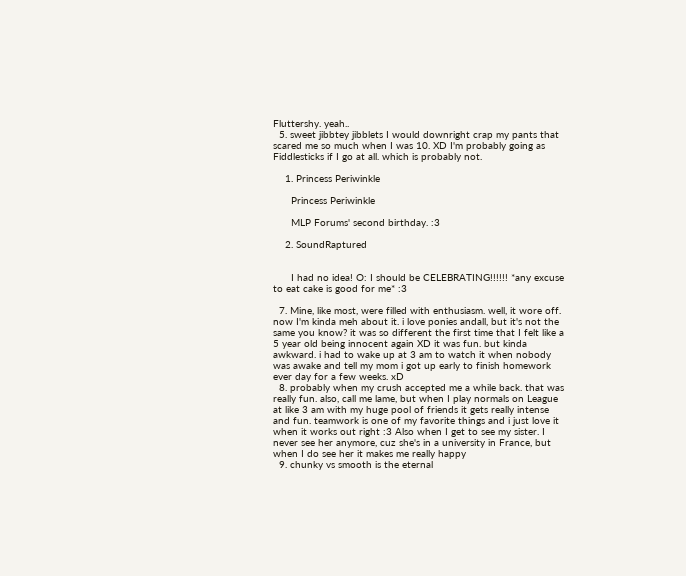Fluttershy. yeah..
  5. sweet jibbtey jibblets I would downright crap my pants that scared me so much when I was 10. XD I'm probably going as Fiddlesticks if I go at all. which is probably not.

    1. Princess Periwinkle

      Princess Periwinkle

      MLP Forums' second birthday. :3

    2. SoundRaptured


      I had no idea! O: I should be CELEBRATING!!!!!! *any excuse to eat cake is good for me* :3

  7. Mine, like most, were filled with enthusiasm. well, it wore off. now I'm kinda meh about it. i love ponies andall, but it's not the same you know? it was so different the first time that I felt like a 5 year old being innocent again XD it was fun. but kinda awkward. i had to wake up at 3 am to watch it when nobody was awake and tell my mom i got up early to finish homework ever day for a few weeks. xD
  8. probably when my crush accepted me a while back. that was really fun. also, call me lame, but when I play normals on League at like 3 am with my huge pool of friends it gets really intense and fun. teamwork is one of my favorite things and i just love it when it works out right :3 Also when I get to see my sister. I never see her anymore, cuz she's in a university in France, but when I do see her it makes me really happy
  9. chunky vs smooth is the eternal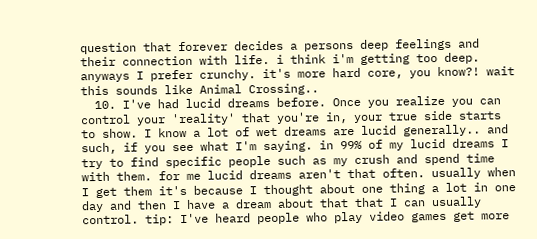question that forever decides a persons deep feelings and their connection with life. i think i'm getting too deep. anyways I prefer crunchy. it's more hard core, you know?! wait this sounds like Animal Crossing..
  10. I've had lucid dreams before. Once you realize you can control your 'reality' that you're in, your true side starts to show. I know a lot of wet dreams are lucid generally.. and such, if you see what I'm saying. in 99% of my lucid dreams I try to find specific people such as my crush and spend time with them. for me lucid dreams aren't that often. usually when I get them it's because I thought about one thing a lot in one day and then I have a dream about that that I can usually control. tip: I've heard people who play video games get more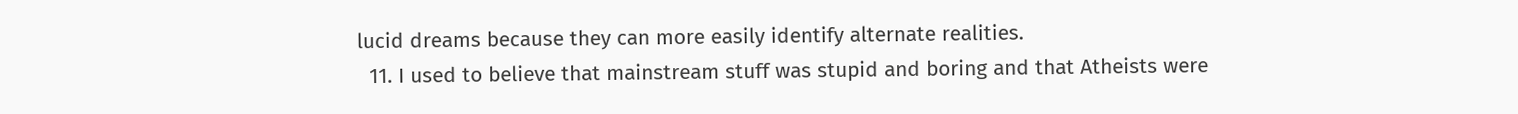lucid dreams because they can more easily identify alternate realities.
  11. I used to believe that mainstream stuff was stupid and boring and that Atheists were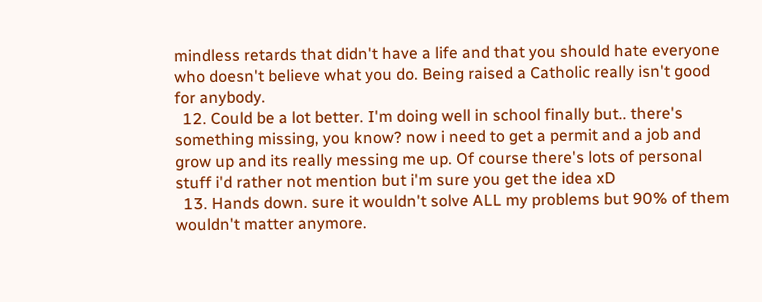mindless retards that didn't have a life and that you should hate everyone who doesn't believe what you do. Being raised a Catholic really isn't good for anybody.
  12. Could be a lot better. I'm doing well in school finally but.. there's something missing, you know? now i need to get a permit and a job and grow up and its really messing me up. Of course there's lots of personal stuff i'd rather not mention but i'm sure you get the idea xD
  13. Hands down. sure it wouldn't solve ALL my problems but 90% of them wouldn't matter anymore.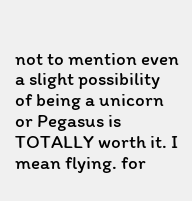not to mention even a slight possibility of being a unicorn or Pegasus is TOTALLY worth it. I mean flying. for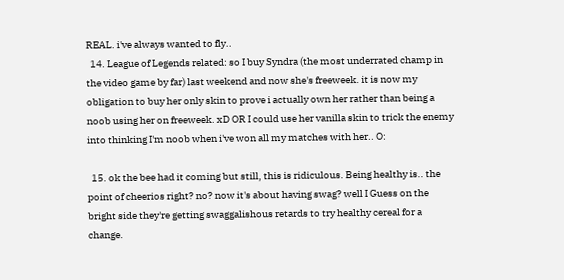REAL. i've always wanted to fly..
  14. League of Legends related: so I buy Syndra (the most underrated champ in the video game by far) last weekend and now she's freeweek. it is now my obligation to buy her only skin to prove i actually own her rather than being a noob using her on freeweek. xD OR I could use her vanilla skin to trick the enemy into thinking I'm noob when i've won all my matches with her.. O:

  15. ok the bee had it coming but still, this is ridiculous. Being healthy is.. the point of cheerios right? no? now it's about having swag? well I Guess on the bright side they're getting swaggalishous retards to try healthy cereal for a change.